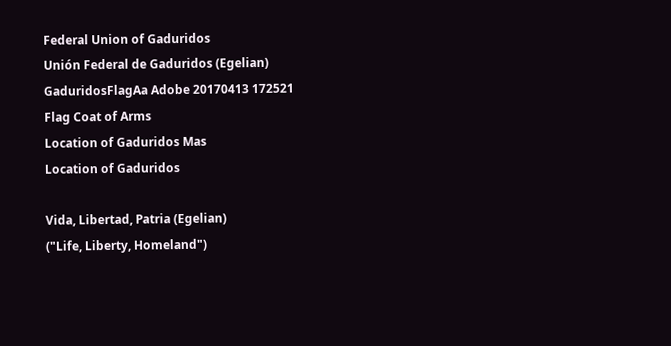Federal Union of Gaduridos
Unión Federal de Gaduridos (Egelian)
GaduridosFlagAa Adobe 20170413 172521
Flag Coat of Arms
Location of Gaduridos Mas
Location of Gaduridos

Vida, Libertad, Patria (Egelian)
("Life, Liberty, Homeland")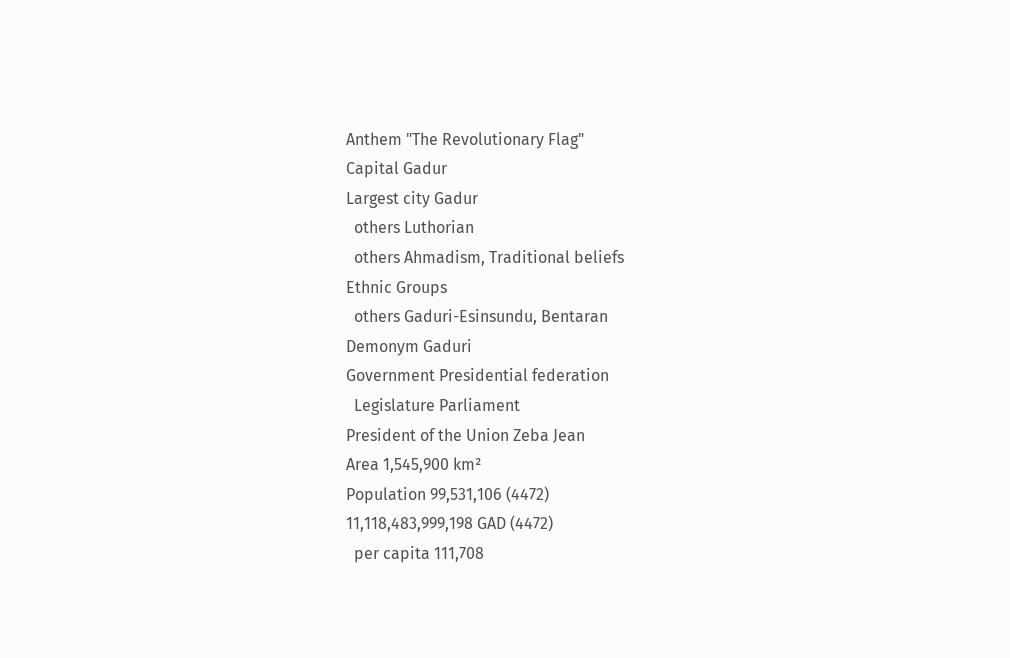Anthem "The Revolutionary Flag"
Capital Gadur
Largest city Gadur
  others Luthorian
  others Ahmadism, Traditional beliefs
Ethnic Groups
  others Gaduri-Esinsundu, Bentaran
Demonym Gaduri
Government Presidential federation
  Legislature Parliament
President of the Union Zeba Jean
Area 1,545,900 km²
Population 99,531,106 (4472)
11,118,483,999,198 GAD (4472)
  per capita 111,708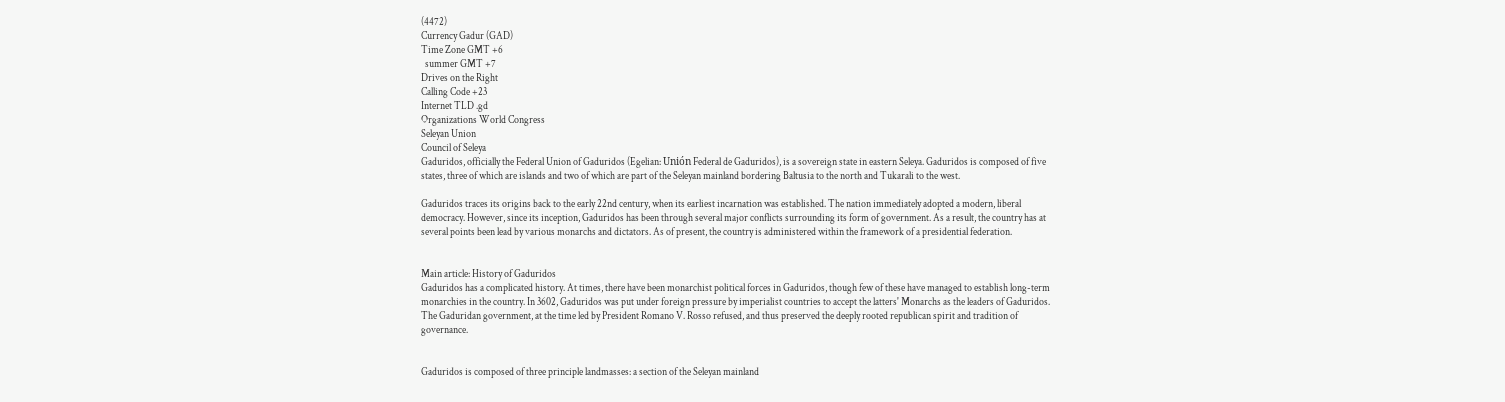(4472)
Currency Gadur (GAD)
Time Zone GMT +6
  summer GMT +7
Drives on the Right
Calling Code +23
Internet TLD .gd
Organizations World Congress
Seleyan Union
Council of Seleya
Gaduridos, officially the Federal Union of Gaduridos (Egelian: Unión Federal de Gaduridos), is a sovereign state in eastern Seleya. Gaduridos is composed of five states, three of which are islands and two of which are part of the Seleyan mainland bordering Baltusia to the north and Tukarali to the west.

Gaduridos traces its origins back to the early 22nd century, when its earliest incarnation was established. The nation immediately adopted a modern, liberal democracy. However, since its inception, Gaduridos has been through several major conflicts surrounding its form of government. As a result, the country has at several points been lead by various monarchs and dictators. As of present, the country is administered within the framework of a presidential federation.


Main article: History of Gaduridos
Gaduridos has a complicated history. At times, there have been monarchist political forces in Gaduridos, though few of these have managed to establish long-term monarchies in the country. In 3602, Gaduridos was put under foreign pressure by imperialist countries to accept the latters' Monarchs as the leaders of Gaduridos. The Gaduridan government, at the time led by President Romano V. Rosso refused, and thus preserved the deeply rooted republican spirit and tradition of governance.


Gaduridos is composed of three principle landmasses: a section of the Seleyan mainland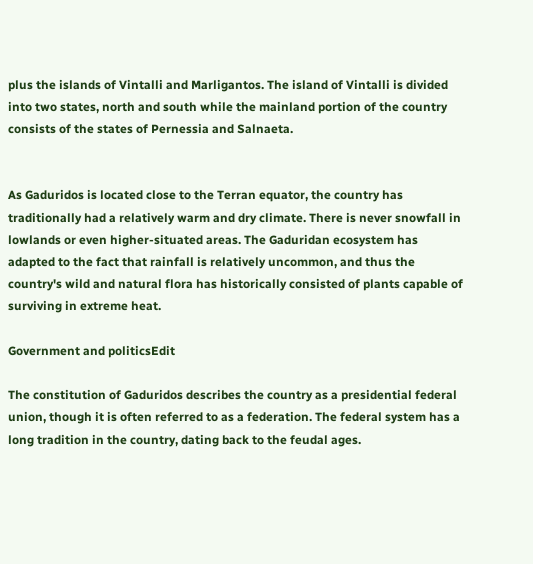plus the islands of Vintalli and Marligantos. The island of Vintalli is divided into two states, north and south while the mainland portion of the country consists of the states of Pernessia and Salnaeta.


As Gaduridos is located close to the Terran equator, the country has traditionally had a relatively warm and dry climate. There is never snowfall in lowlands or even higher-situated areas. The Gaduridan ecosystem has adapted to the fact that rainfall is relatively uncommon, and thus the country's wild and natural flora has historically consisted of plants capable of surviving in extreme heat.

Government and politicsEdit

The constitution of Gaduridos describes the country as a presidential federal union, though it is often referred to as a federation. The federal system has a long tradition in the country, dating back to the feudal ages.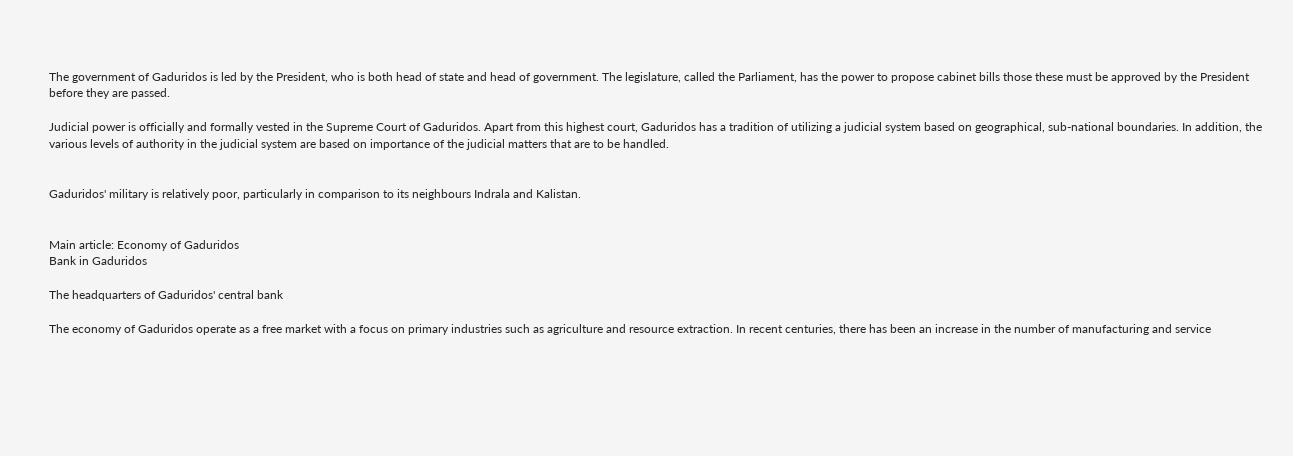The government of Gaduridos is led by the President, who is both head of state and head of government. The legislature, called the Parliament, has the power to propose cabinet bills those these must be approved by the President before they are passed.

Judicial power is officially and formally vested in the Supreme Court of Gaduridos. Apart from this highest court, Gaduridos has a tradition of utilizing a judicial system based on geographical, sub-national boundaries. In addition, the various levels of authority in the judicial system are based on importance of the judicial matters that are to be handled.


Gaduridos' military is relatively poor, particularly in comparison to its neighbours Indrala and Kalistan.


Main article: Economy of Gaduridos
Bank in Gaduridos

The headquarters of Gaduridos' central bank

The economy of Gaduridos operate as a free market with a focus on primary industries such as agriculture and resource extraction. In recent centuries, there has been an increase in the number of manufacturing and service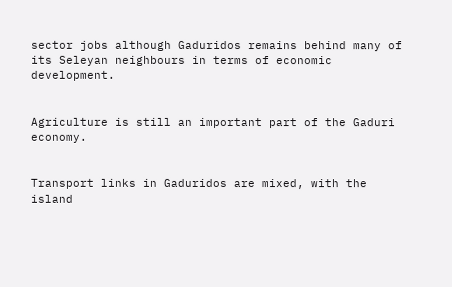sector jobs although Gaduridos remains behind many of its Seleyan neighbours in terms of economic development.


Agriculture is still an important part of the Gaduri economy.


Transport links in Gaduridos are mixed, with the island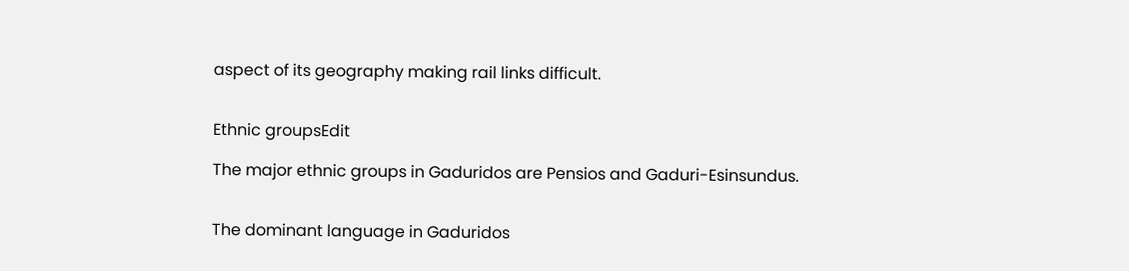aspect of its geography making rail links difficult.


Ethnic groupsEdit

The major ethnic groups in Gaduridos are Pensios and Gaduri-Esinsundus.


The dominant language in Gaduridos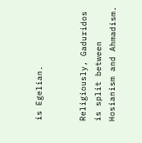is Egelian.


Religiously, Gaduridos is split between Hosianism and Ahmadism.